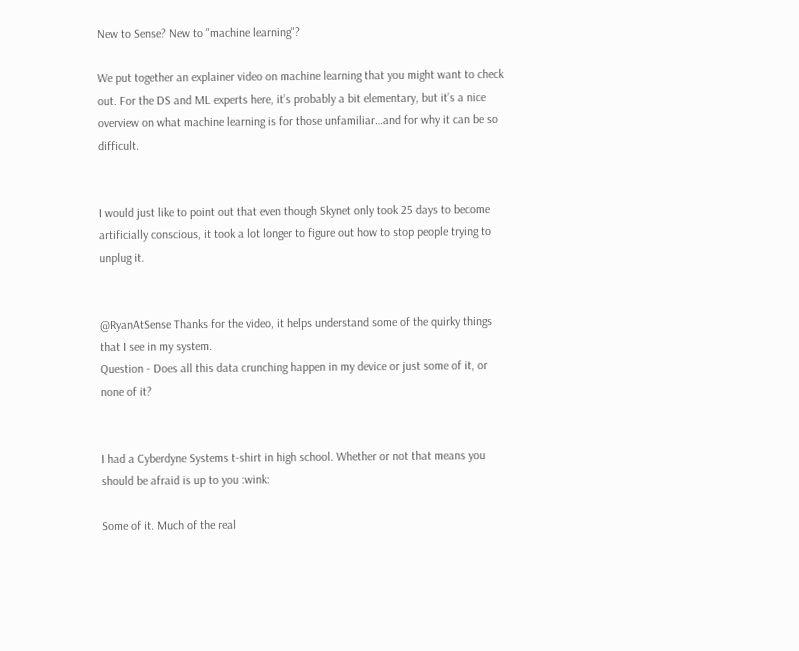New to Sense? New to "machine learning"?

We put together an explainer video on machine learning that you might want to check out. For the DS and ML experts here, it’s probably a bit elementary, but it’s a nice overview on what machine learning is for those unfamiliar…and for why it can be so difficult.


I would just like to point out that even though Skynet only took 25 days to become artificially conscious, it took a lot longer to figure out how to stop people trying to unplug it.


@RyanAtSense Thanks for the video, it helps understand some of the quirky things that I see in my system.
Question - Does all this data crunching happen in my device or just some of it, or none of it?


I had a Cyberdyne Systems t-shirt in high school. Whether or not that means you should be afraid is up to you :wink:

Some of it. Much of the real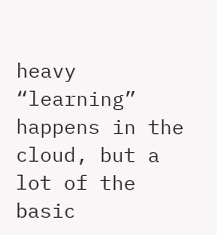heavy “learning” happens in the cloud, but a lot of the basic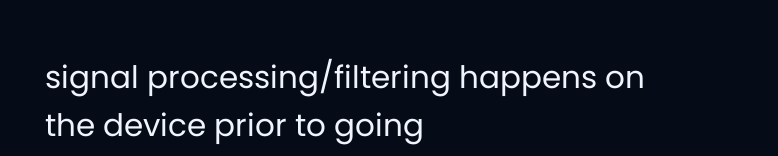signal processing/filtering happens on the device prior to going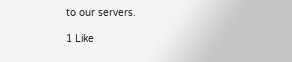to our servers.

1 Like